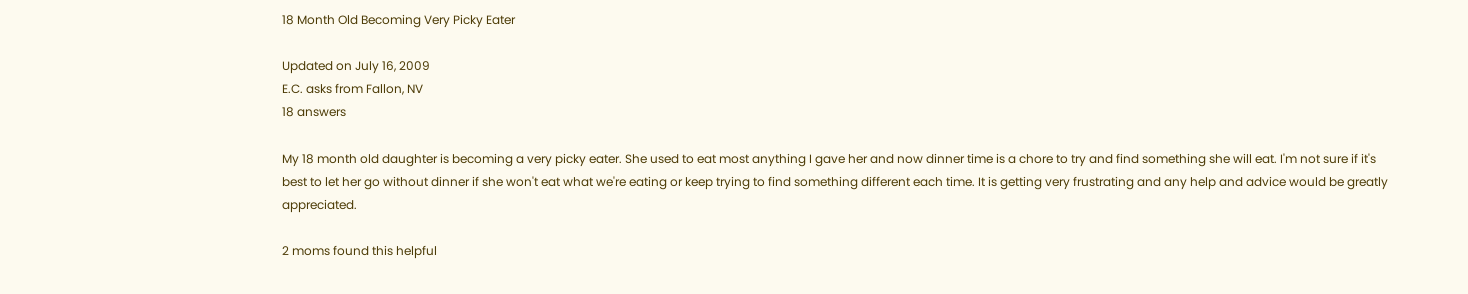18 Month Old Becoming Very Picky Eater

Updated on July 16, 2009
E.C. asks from Fallon, NV
18 answers

My 18 month old daughter is becoming a very picky eater. She used to eat most anything I gave her and now dinner time is a chore to try and find something she will eat. I'm not sure if it's best to let her go without dinner if she won't eat what we're eating or keep trying to find something different each time. It is getting very frustrating and any help and advice would be greatly appreciated.

2 moms found this helpful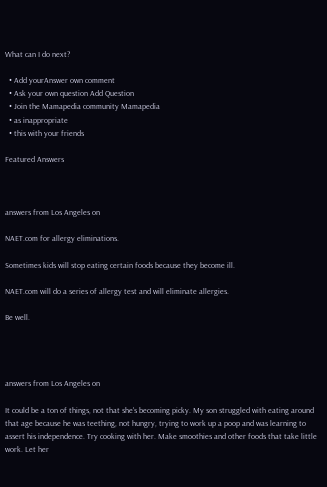What can I do next?

  • Add yourAnswer own comment
  • Ask your own question Add Question
  • Join the Mamapedia community Mamapedia
  • as inappropriate
  • this with your friends

Featured Answers



answers from Los Angeles on

NAET.com for allergy eliminations.

Sometimes kids will stop eating certain foods because they become ill.

NAET.com will do a series of allergy test and will eliminate allergies.

Be well.




answers from Los Angeles on

It could be a ton of things, not that she's becoming picky. My son struggled with eating around that age because he was teething, not hungry, trying to work up a poop and was learning to assert his independence. Try cooking with her. Make smoothies and other foods that take little work. Let her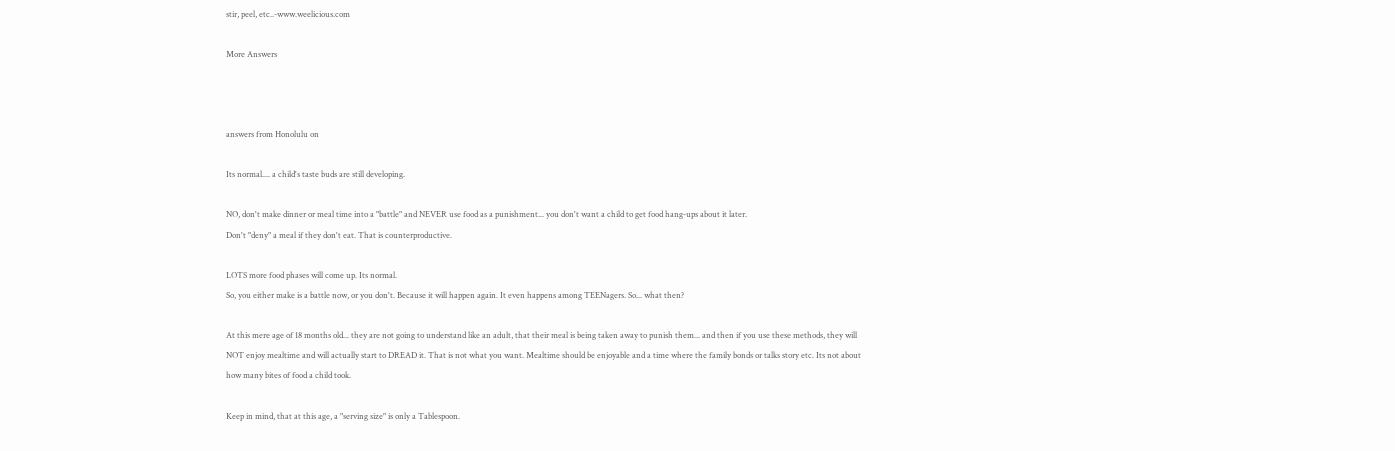stir, peel, etc..-www.weelicious.com

More Answers



answers from Honolulu on

Its normal.... a child's taste buds are still developing.

NO, don't make dinner or meal time into a "battle" and NEVER use food as a punishment... you don't want a child to get food hang-ups about it later.
Don't "deny" a meal if they don't eat. That is counterproductive.

LOTS more food phases will come up. Its normal.
So, you either make is a battle now, or you don't. Because it will happen again. It even happens among TEENagers. So... what then?

At this mere age of 18 months old... they are not going to understand like an adult, that their meal is being taken away to punish them... and then if you use these methods, they will NOT enjoy mealtime and will actually start to DREAD it. That is not what you want. Mealtime should be enjoyable and a time where the family bonds or talks story etc. Its not about how many bites of food a child took.

Keep in mind, that at this age, a "serving size" is only a Tablespoon.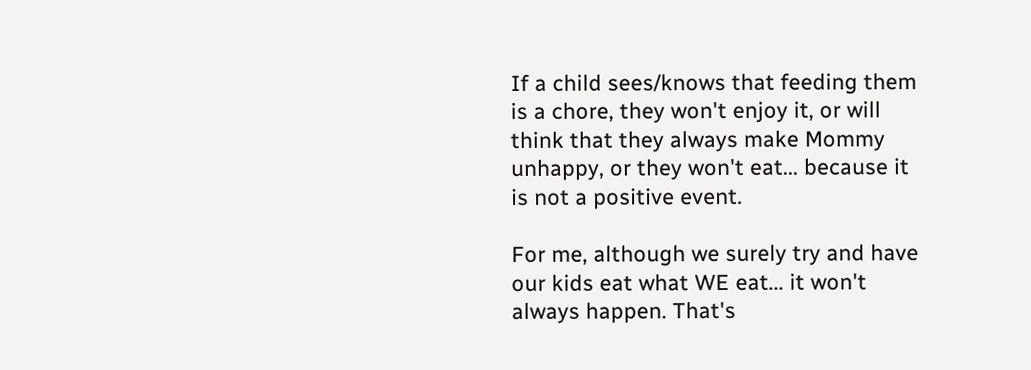If a child sees/knows that feeding them is a chore, they won't enjoy it, or will think that they always make Mommy unhappy, or they won't eat... because it is not a positive event.

For me, although we surely try and have our kids eat what WE eat... it won't always happen. That's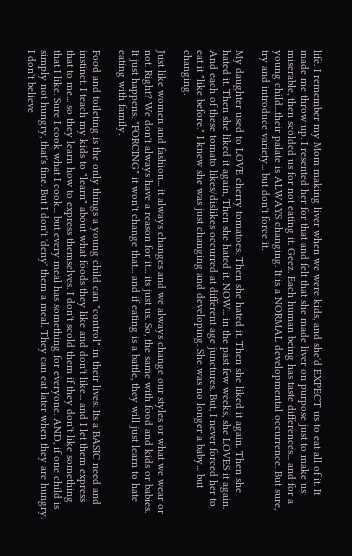life. I remember my Mom making liver when we were kids, and she'd EXPECT us to eat all of it. It made me throw up. I resented her for that and felt that she made liver on purpose just to make us miserable, then scolded us for not eating it. Geez. Each human being has taste differences... and for a young child...their palate is ALWAYS changing. It is a NORMAL developmental occurrence. But sure, try and introduce variety... but don't force it.

My daughter used to LOVE cherry tomatoes. Then she hated it. Then she liked it again. Then she hated it. Then she liked it again, Then she hated it. NOW... in the past few weeks, she LOVES it again. And each of these tomato likes/dislikes occurred at different age junctures. But, I never forced her to eat it "like before." I knew she was just changing and developing. She was no longer a baby... but changing.

Just like women and fashion... it always changes and we always change our styles or what we wear or not. Right? We don't always have a reason for it... its just us. So, the same with food and kids or babies. It just happens. "FORCING" it won't change that... and if eating is a battle, they will just learn to hate eating with family.

Food and toileting is the only things a young child can "control" in their lives. Its a BASIC need and instinct. I teach my kids to "learn" about what foods they like and don't like... and I let them express that to me... so they learn how to express themselves. I don't scold them if they don't like something that I like. Sure I cook what I cook... but every meal has something for everyone. AND, if one child is simply not hungry, that's fine. But I don't 'deny' them a meal. They can eat later when they are hungry. I don't believe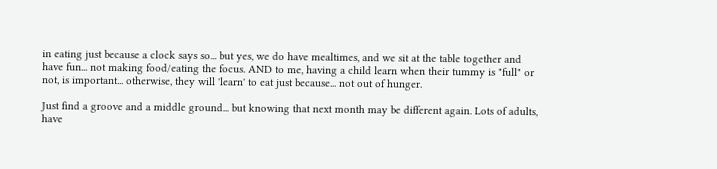in eating just because a clock says so... but yes, we do have mealtimes, and we sit at the table together and have fun... not making food/eating the focus. AND to me, having a child learn when their tummy is "full" or not, is important... otherwise, they will 'learn' to eat just because... not out of hunger.

Just find a groove and a middle ground... but knowing that next month may be different again. Lots of adults, have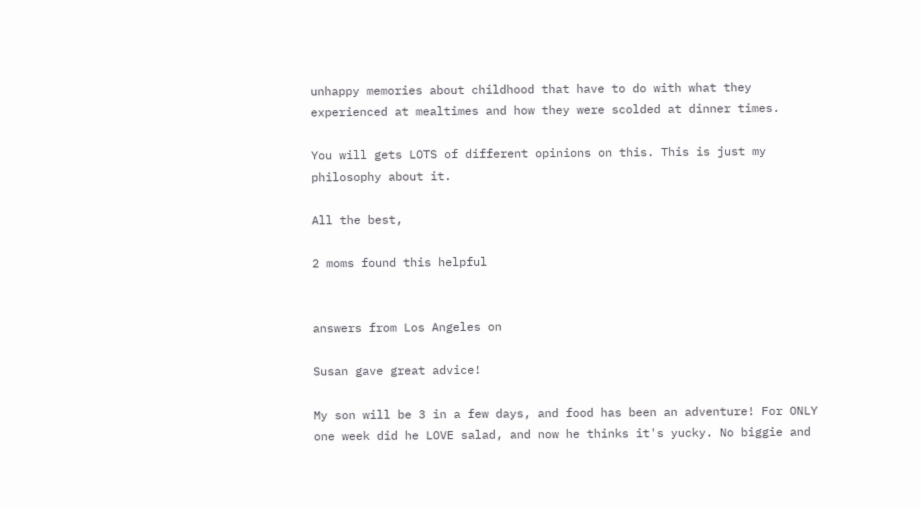unhappy memories about childhood that have to do with what they experienced at mealtimes and how they were scolded at dinner times.

You will gets LOTS of different opinions on this. This is just my philosophy about it.

All the best,

2 moms found this helpful


answers from Los Angeles on

Susan gave great advice!

My son will be 3 in a few days, and food has been an adventure! For ONLY one week did he LOVE salad, and now he thinks it's yucky. No biggie and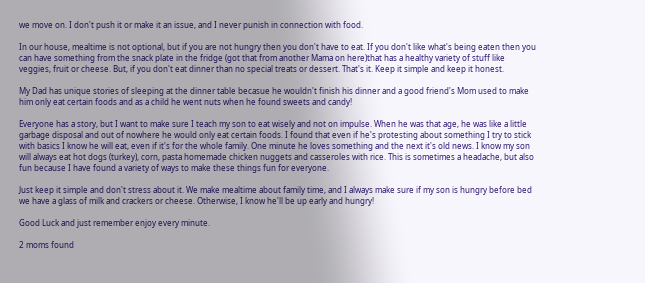we move on. I don't push it or make it an issue, and I never punish in connection with food.

In our house, mealtime is not optional, but if you are not hungry then you don't have to eat. If you don't like what's being eaten then you can have something from the snack plate in the fridge (got that from another Mama on here)that has a healthy variety of stuff like veggies, fruit or cheese. But, if you don't eat dinner than no special treats or dessert. That's it. Keep it simple and keep it honest.

My Dad has unique stories of sleeping at the dinner table becasue he wouldn't finish his dinner and a good friend's Mom used to make him only eat certain foods and as a child he went nuts when he found sweets and candy!

Everyone has a story, but I want to make sure I teach my son to eat wisely and not on impulse. When he was that age, he was like a little garbage disposal and out of nowhere he would only eat certain foods. I found that even if he's protesting about something I try to stick with basics I know he will eat, even if it's for the whole family. One minute he loves something and the next it's old news. I know my son will always eat hot dogs (turkey), corn, pasta homemade chicken nuggets and casseroles with rice. This is sometimes a headache, but also fun because I have found a variety of ways to make these things fun for everyone.

Just keep it simple and don't stress about it. We make mealtime about family time, and I always make sure if my son is hungry before bed we have a glass of milk and crackers or cheese. Otherwise, I know he'll be up early and hungry!

Good Luck and just remember enjoy every minute.

2 moms found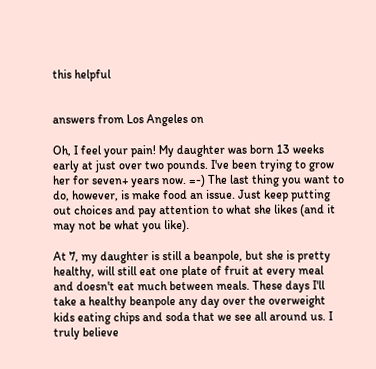this helpful


answers from Los Angeles on

Oh, I feel your pain! My daughter was born 13 weeks early at just over two pounds. I've been trying to grow her for seven+ years now. =-) The last thing you want to do, however, is make food an issue. Just keep putting out choices and pay attention to what she likes (and it may not be what you like).

At 7, my daughter is still a beanpole, but she is pretty healthy, will still eat one plate of fruit at every meal and doesn't eat much between meals. These days I'll take a healthy beanpole any day over the overweight kids eating chips and soda that we see all around us. I truly believe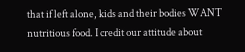that if left alone, kids and their bodies WANT nutritious food. I credit our attitude about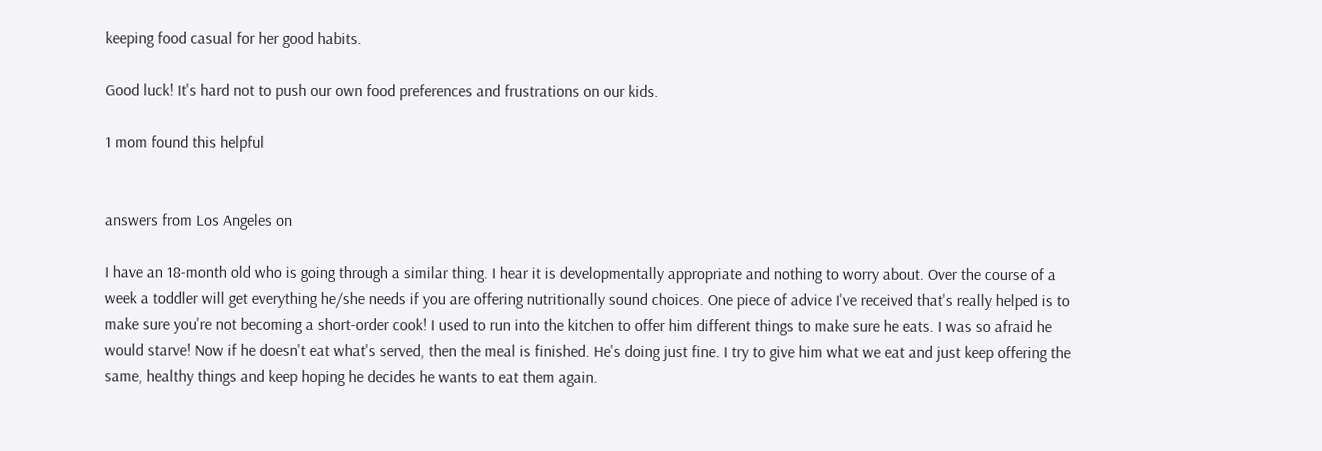keeping food casual for her good habits.

Good luck! It's hard not to push our own food preferences and frustrations on our kids.

1 mom found this helpful


answers from Los Angeles on

I have an 18-month old who is going through a similar thing. I hear it is developmentally appropriate and nothing to worry about. Over the course of a week a toddler will get everything he/she needs if you are offering nutritionally sound choices. One piece of advice I've received that's really helped is to make sure you're not becoming a short-order cook! I used to run into the kitchen to offer him different things to make sure he eats. I was so afraid he would starve! Now if he doesn't eat what's served, then the meal is finished. He's doing just fine. I try to give him what we eat and just keep offering the same, healthy things and keep hoping he decides he wants to eat them again.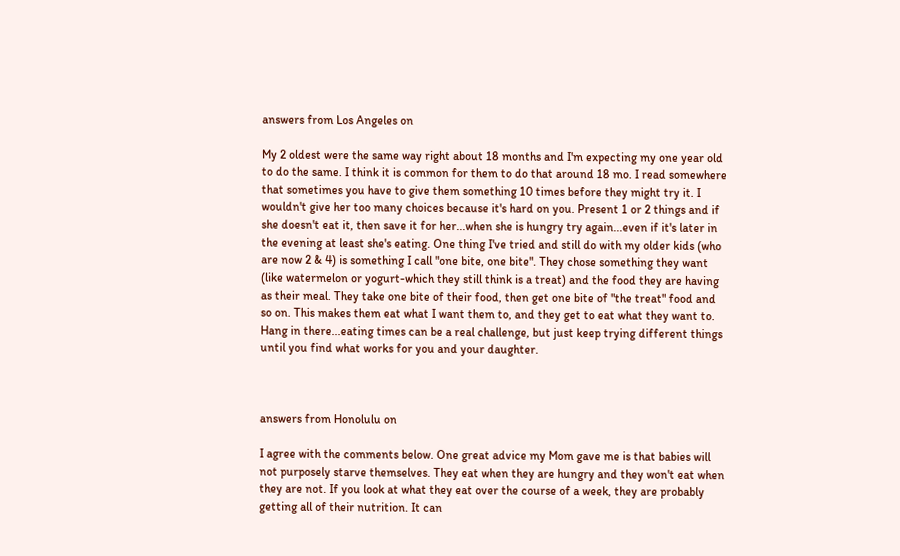answers from Los Angeles on

My 2 oldest were the same way right about 18 months and I'm expecting my one year old to do the same. I think it is common for them to do that around 18 mo. I read somewhere that sometimes you have to give them something 10 times before they might try it. I wouldn't give her too many choices because it's hard on you. Present 1 or 2 things and if she doesn't eat it, then save it for her...when she is hungry try again...even if it's later in the evening at least she's eating. One thing I've tried and still do with my older kids (who are now 2 & 4) is something I call "one bite, one bite". They chose something they want (like watermelon or yogurt-which they still think is a treat) and the food they are having as their meal. They take one bite of their food, then get one bite of "the treat" food and so on. This makes them eat what I want them to, and they get to eat what they want to. Hang in there...eating times can be a real challenge, but just keep trying different things until you find what works for you and your daughter.



answers from Honolulu on

I agree with the comments below. One great advice my Mom gave me is that babies will not purposely starve themselves. They eat when they are hungry and they won't eat when they are not. If you look at what they eat over the course of a week, they are probably getting all of their nutrition. It can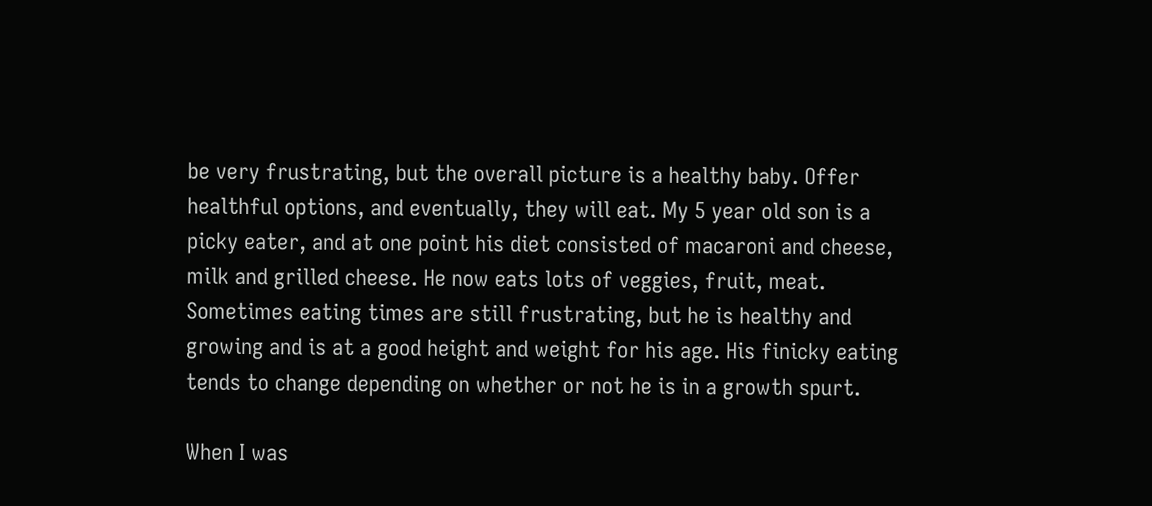be very frustrating, but the overall picture is a healthy baby. Offer healthful options, and eventually, they will eat. My 5 year old son is a picky eater, and at one point his diet consisted of macaroni and cheese, milk and grilled cheese. He now eats lots of veggies, fruit, meat. Sometimes eating times are still frustrating, but he is healthy and growing and is at a good height and weight for his age. His finicky eating tends to change depending on whether or not he is in a growth spurt.

When I was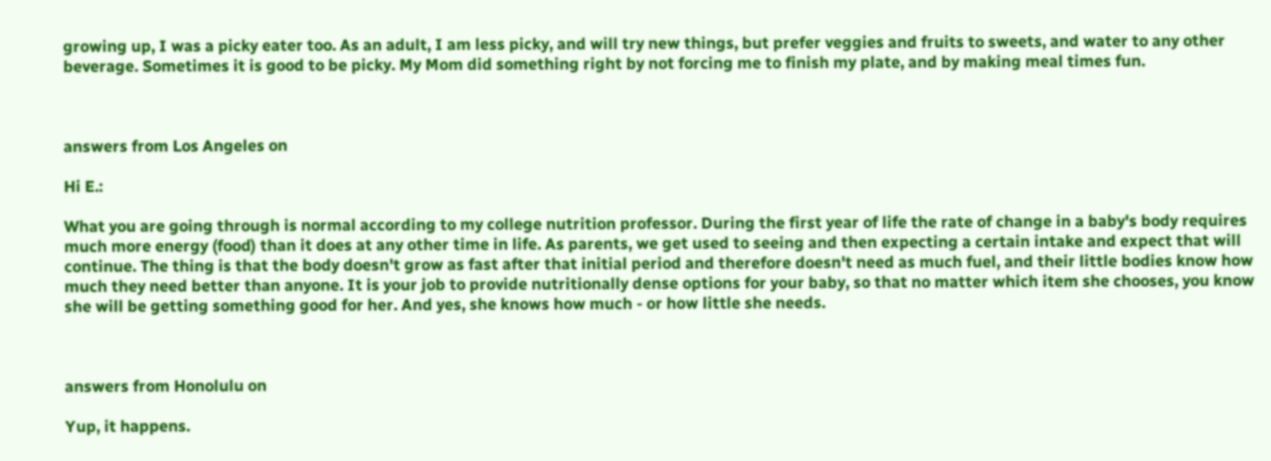growing up, I was a picky eater too. As an adult, I am less picky, and will try new things, but prefer veggies and fruits to sweets, and water to any other beverage. Sometimes it is good to be picky. My Mom did something right by not forcing me to finish my plate, and by making meal times fun.



answers from Los Angeles on

Hi E.:

What you are going through is normal according to my college nutrition professor. During the first year of life the rate of change in a baby's body requires much more energy (food) than it does at any other time in life. As parents, we get used to seeing and then expecting a certain intake and expect that will continue. The thing is that the body doesn't grow as fast after that initial period and therefore doesn't need as much fuel, and their little bodies know how much they need better than anyone. It is your job to provide nutritionally dense options for your baby, so that no matter which item she chooses, you know she will be getting something good for her. And yes, she knows how much - or how little she needs.



answers from Honolulu on

Yup, it happens.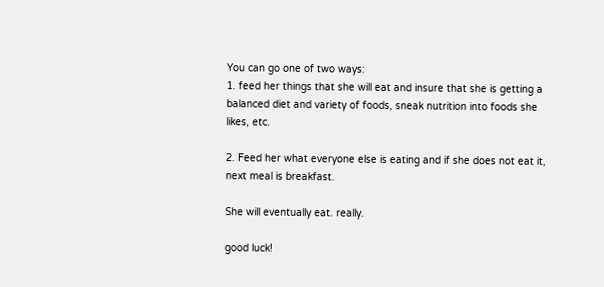You can go one of two ways:
1. feed her things that she will eat and insure that she is getting a balanced diet and variety of foods, sneak nutrition into foods she likes, etc.

2. Feed her what everyone else is eating and if she does not eat it, next meal is breakfast.

She will eventually eat. really.

good luck!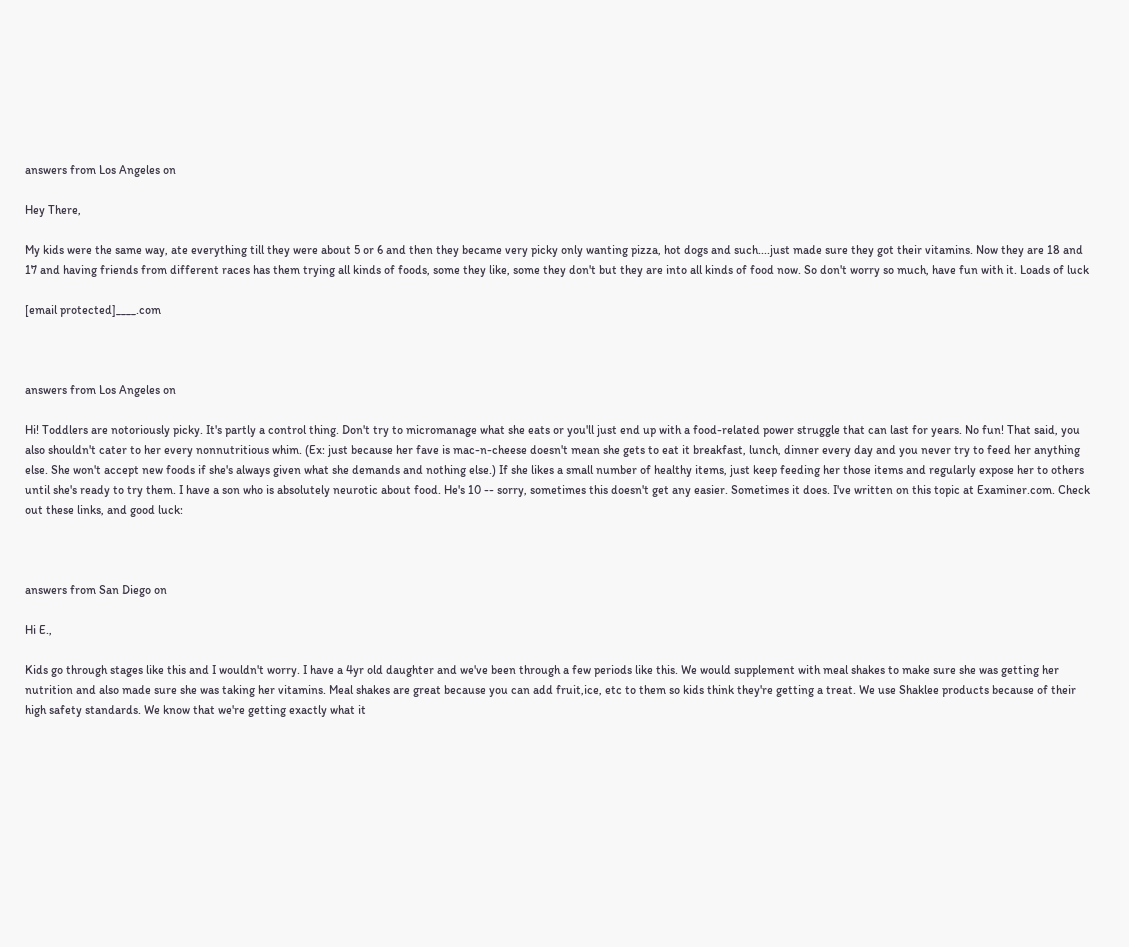answers from Los Angeles on

Hey There,

My kids were the same way, ate everything till they were about 5 or 6 and then they became very picky only wanting pizza, hot dogs and such....just made sure they got their vitamins. Now they are 18 and 17 and having friends from different races has them trying all kinds of foods, some they like, some they don't but they are into all kinds of food now. So don't worry so much, have fun with it. Loads of luck

[email protected]____.com



answers from Los Angeles on

Hi! Toddlers are notoriously picky. It's partly a control thing. Don't try to micromanage what she eats or you'll just end up with a food-related power struggle that can last for years. No fun! That said, you also shouldn't cater to her every nonnutritious whim. (Ex: just because her fave is mac-n-cheese doesn't mean she gets to eat it breakfast, lunch, dinner every day and you never try to feed her anything else. She won't accept new foods if she's always given what she demands and nothing else.) If she likes a small number of healthy items, just keep feeding her those items and regularly expose her to others until she's ready to try them. I have a son who is absolutely neurotic about food. He's 10 -- sorry, sometimes this doesn't get any easier. Sometimes it does. I've written on this topic at Examiner.com. Check out these links, and good luck:



answers from San Diego on

Hi E.,

Kids go through stages like this and I wouldn't worry. I have a 4yr old daughter and we've been through a few periods like this. We would supplement with meal shakes to make sure she was getting her nutrition and also made sure she was taking her vitamins. Meal shakes are great because you can add fruit,ice, etc to them so kids think they're getting a treat. We use Shaklee products because of their high safety standards. We know that we're getting exactly what it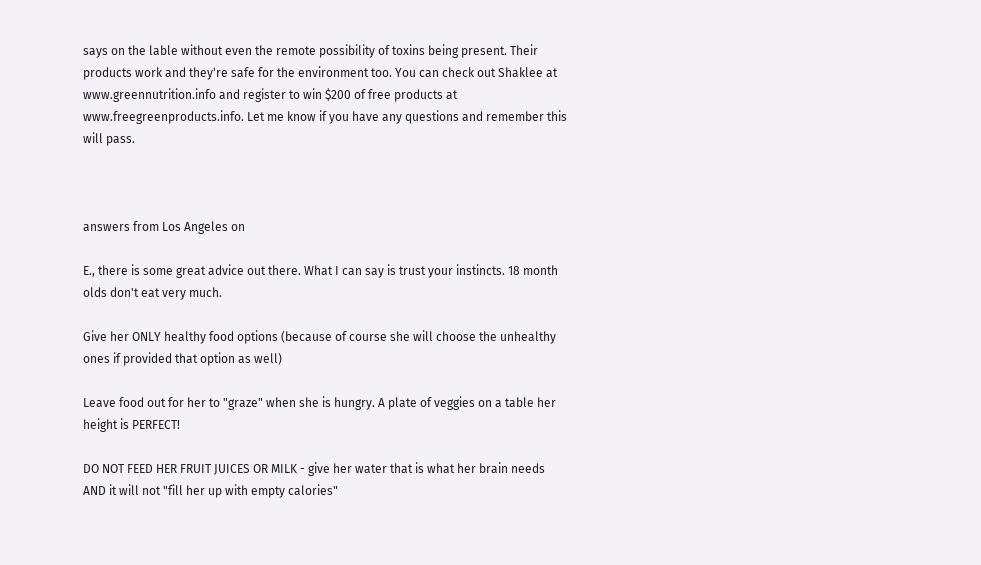says on the lable without even the remote possibility of toxins being present. Their products work and they're safe for the environment too. You can check out Shaklee at www.greennutrition.info and register to win $200 of free products at www.freegreenproducts.info. Let me know if you have any questions and remember this will pass.



answers from Los Angeles on

E., there is some great advice out there. What I can say is trust your instincts. 18 month olds don't eat very much.

Give her ONLY healthy food options (because of course she will choose the unhealthy ones if provided that option as well)

Leave food out for her to "graze" when she is hungry. A plate of veggies on a table her height is PERFECT!

DO NOT FEED HER FRUIT JUICES OR MILK - give her water that is what her brain needs AND it will not "fill her up with empty calories"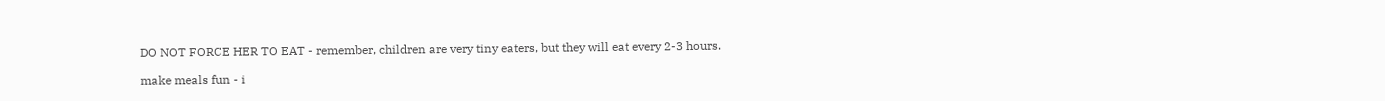DO NOT FORCE HER TO EAT - remember, children are very tiny eaters, but they will eat every 2-3 hours.

make meals fun - i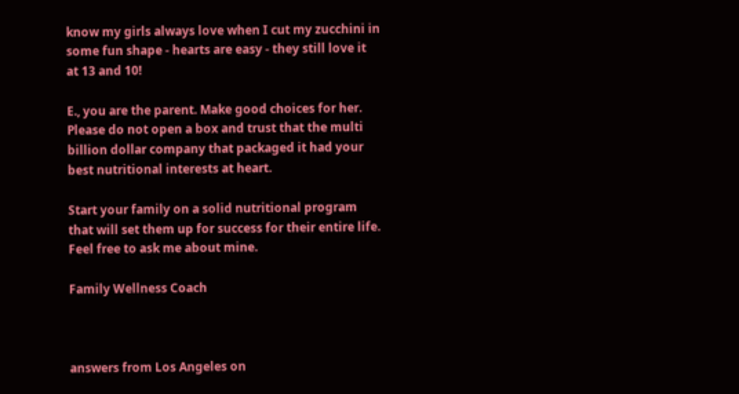know my girls always love when I cut my zucchini in some fun shape - hearts are easy - they still love it at 13 and 10!

E., you are the parent. Make good choices for her. Please do not open a box and trust that the multi billion dollar company that packaged it had your best nutritional interests at heart.

Start your family on a solid nutritional program that will set them up for success for their entire life. Feel free to ask me about mine.

Family Wellness Coach



answers from Los Angeles on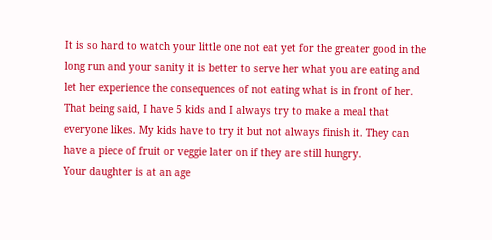It is so hard to watch your little one not eat yet for the greater good in the long run and your sanity it is better to serve her what you are eating and let her experience the consequences of not eating what is in front of her.
That being said, I have 5 kids and I always try to make a meal that everyone likes. My kids have to try it but not always finish it. They can have a piece of fruit or veggie later on if they are still hungry.
Your daughter is at an age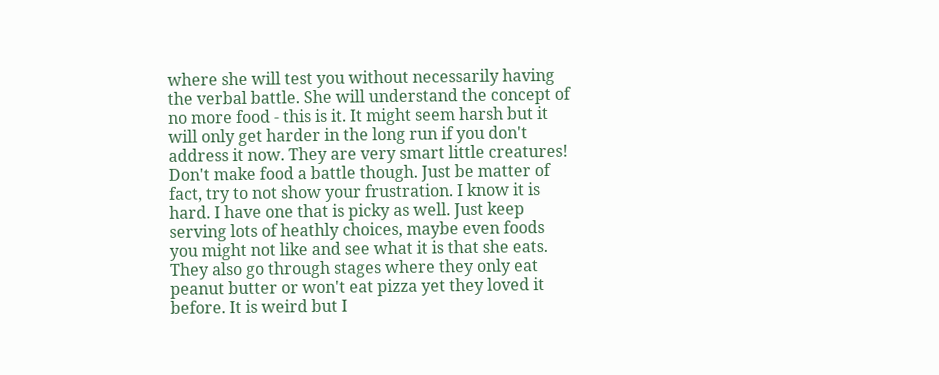where she will test you without necessarily having the verbal battle. She will understand the concept of no more food - this is it. It might seem harsh but it will only get harder in the long run if you don't address it now. They are very smart little creatures!
Don't make food a battle though. Just be matter of fact, try to not show your frustration. I know it is hard. I have one that is picky as well. Just keep serving lots of heathly choices, maybe even foods you might not like and see what it is that she eats. They also go through stages where they only eat peanut butter or won't eat pizza yet they loved it before. It is weird but I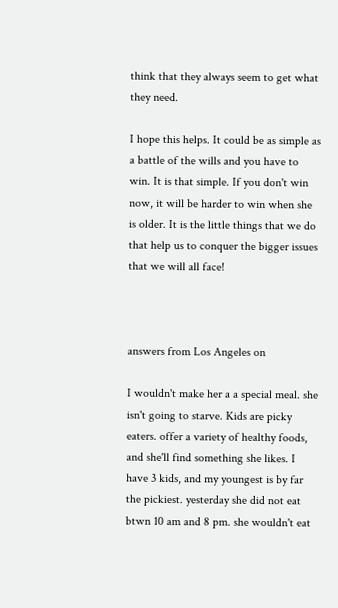think that they always seem to get what they need.

I hope this helps. It could be as simple as a battle of the wills and you have to win. It is that simple. If you don't win now, it will be harder to win when she is older. It is the little things that we do that help us to conquer the bigger issues that we will all face!



answers from Los Angeles on

I wouldn't make her a a special meal. she isn't going to starve. Kids are picky eaters. offer a variety of healthy foods, and she'll find something she likes. I have 3 kids, and my youngest is by far the pickiest. yesterday she did not eat btwn 10 am and 8 pm. she wouldn't eat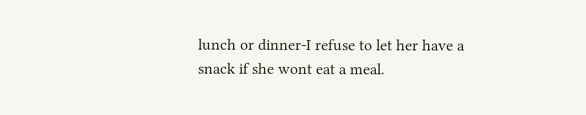lunch or dinner-I refuse to let her have a snack if she wont eat a meal.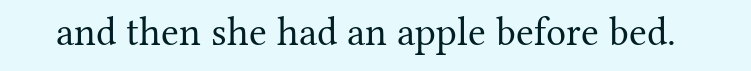and then she had an apple before bed.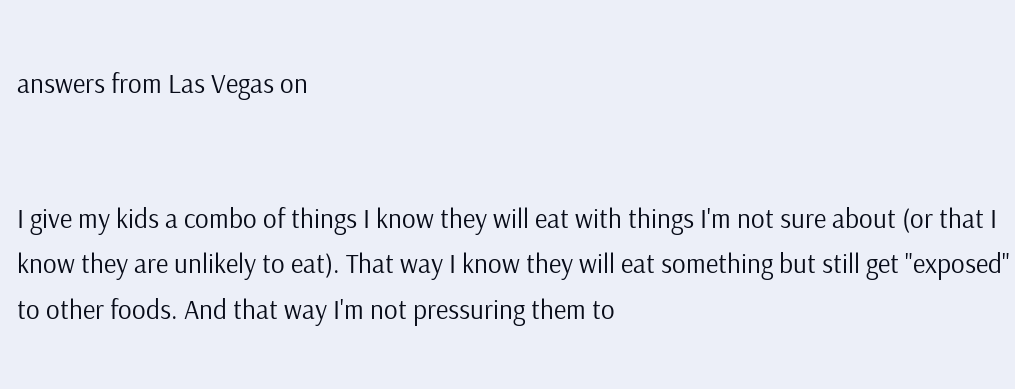answers from Las Vegas on


I give my kids a combo of things I know they will eat with things I'm not sure about (or that I know they are unlikely to eat). That way I know they will eat something but still get "exposed" to other foods. And that way I'm not pressuring them to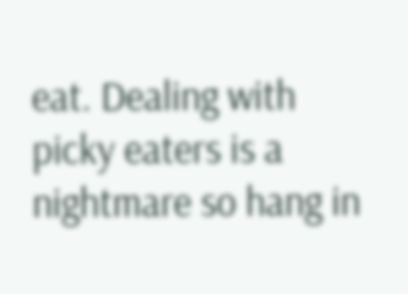eat. Dealing with picky eaters is a nightmare so hang in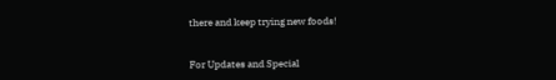there and keep trying new foods!


For Updates and Special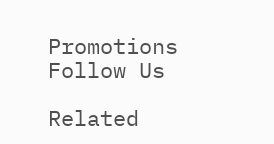Promotions
Follow Us

Related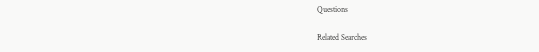Questions

Related Searches